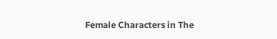Female Characters in The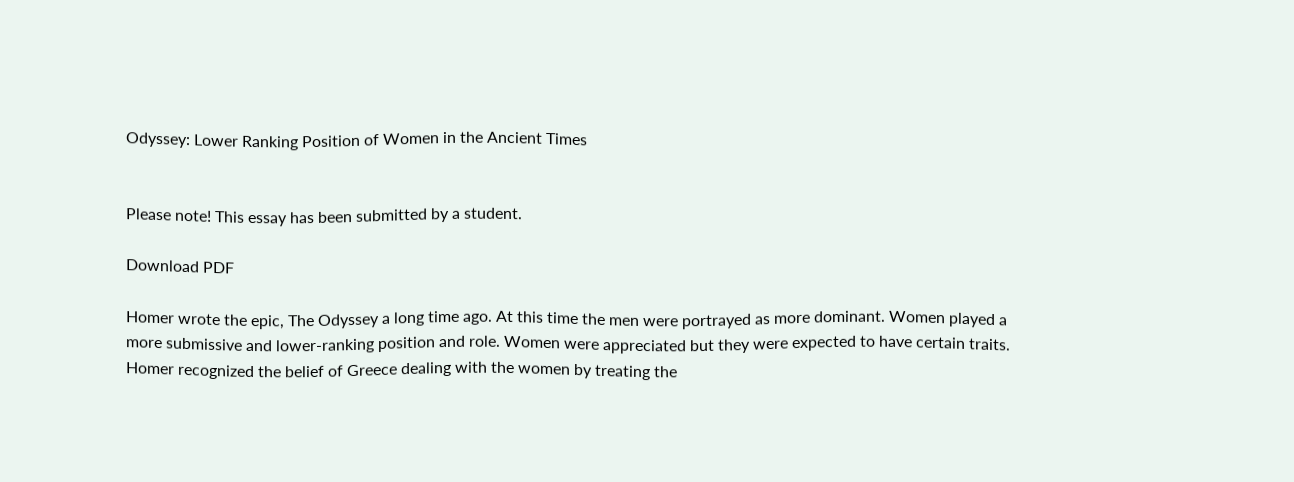Odyssey: Lower Ranking Position of Women in the Ancient Times


Please note! This essay has been submitted by a student.

Download PDF

Homer wrote the epic, The Odyssey a long time ago. At this time the men were portrayed as more dominant. Women played a more submissive and lower-ranking position and role. Women were appreciated but they were expected to have certain traits. Homer recognized the belief of Greece dealing with the women by treating the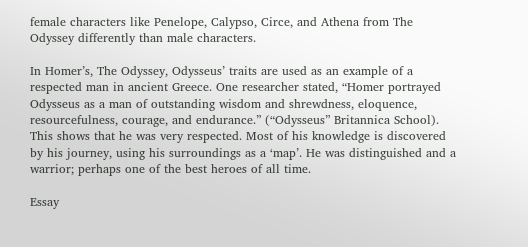female characters like Penelope, Calypso, Circe, and Athena from The Odyssey differently than male characters.

In Homer’s, The Odyssey, Odysseus’ traits are used as an example of a respected man in ancient Greece. One researcher stated, “Homer portrayed Odysseus as a man of outstanding wisdom and shrewdness, eloquence, resourcefulness, courage, and endurance.” (“Odysseus” Britannica School). This shows that he was very respected. Most of his knowledge is discovered by his journey, using his surroundings as a ‘map’. He was distinguished and a warrior; perhaps one of the best heroes of all time.

Essay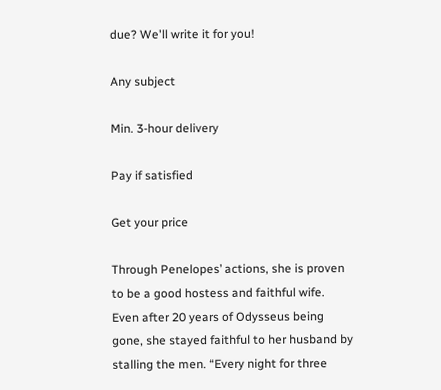due? We'll write it for you!

Any subject

Min. 3-hour delivery

Pay if satisfied

Get your price

Through Penelopes’ actions, she is proven to be a good hostess and faithful wife. Even after 20 years of Odysseus being gone, she stayed faithful to her husband by stalling the men. “Every night for three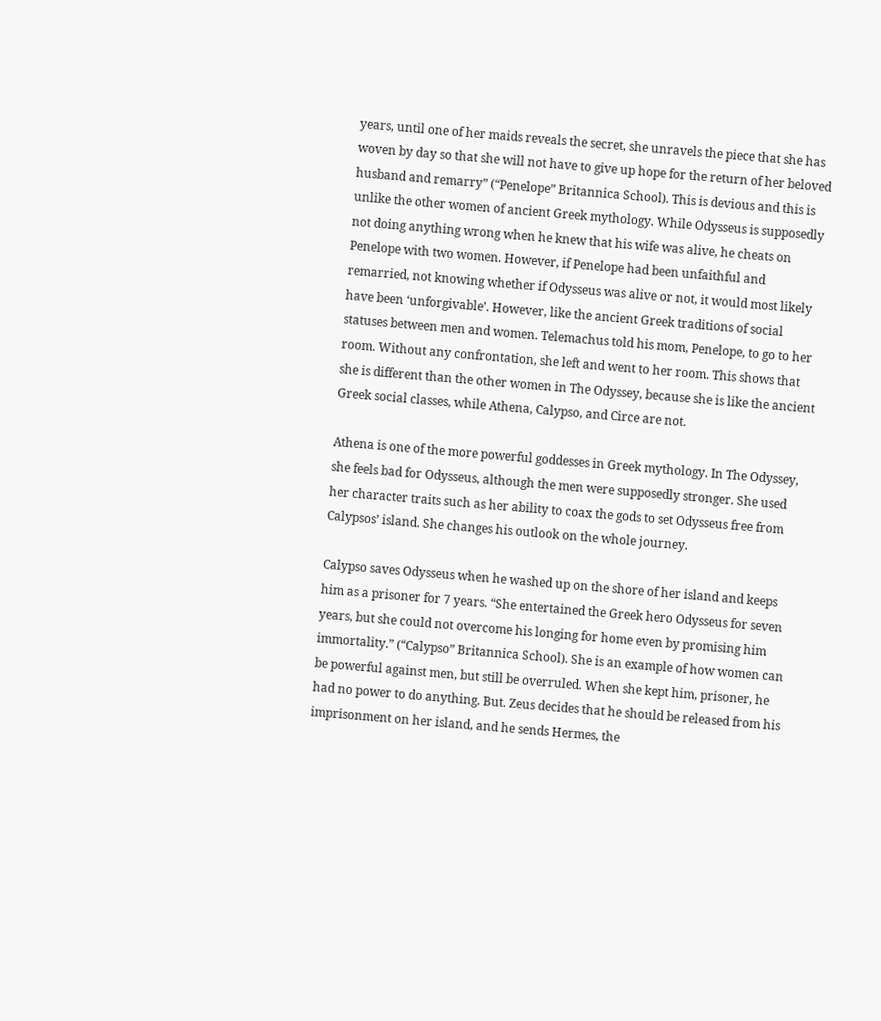years, until one of her maids reveals the secret, she unravels the piece that she has woven by day so that she will not have to give up hope for the return of her beloved husband and remarry” (“Penelope” Britannica School). This is devious and this is unlike the other women of ancient Greek mythology. While Odysseus is supposedly not doing anything wrong when he knew that his wife was alive, he cheats on Penelope with two women. However, if Penelope had been unfaithful and remarried, not knowing whether if Odysseus was alive or not, it would most likely have been ‘unforgivable’. However, like the ancient Greek traditions of social statuses between men and women. Telemachus told his mom, Penelope, to go to her room. Without any confrontation, she left and went to her room. This shows that she is different than the other women in The Odyssey, because she is like the ancient Greek social classes, while Athena, Calypso, and Circe are not.

Athena is one of the more powerful goddesses in Greek mythology. In The Odyssey, she feels bad for Odysseus, although the men were supposedly stronger. She used her character traits such as her ability to coax the gods to set Odysseus free from Calypsos’ island. She changes his outlook on the whole journey.

Calypso saves Odysseus when he washed up on the shore of her island and keeps him as a prisoner for 7 years. “She entertained the Greek hero Odysseus for seven years, but she could not overcome his longing for home even by promising him immortality.” (“Calypso” Britannica School). She is an example of how women can be powerful against men, but still be overruled. When she kept him, prisoner, he had no power to do anything. But. Zeus decides that he should be released from his imprisonment on her island, and he sends Hermes, the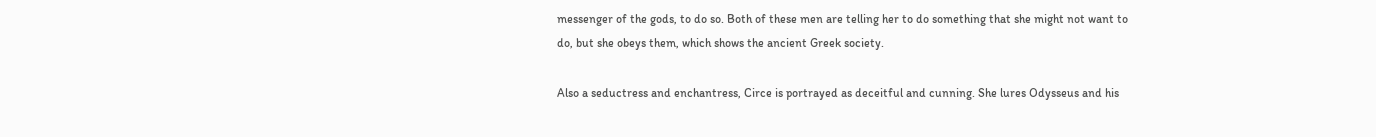messenger of the gods, to do so. Both of these men are telling her to do something that she might not want to do, but she obeys them, which shows the ancient Greek society.

Also a seductress and enchantress, Circe is portrayed as deceitful and cunning. She lures Odysseus and his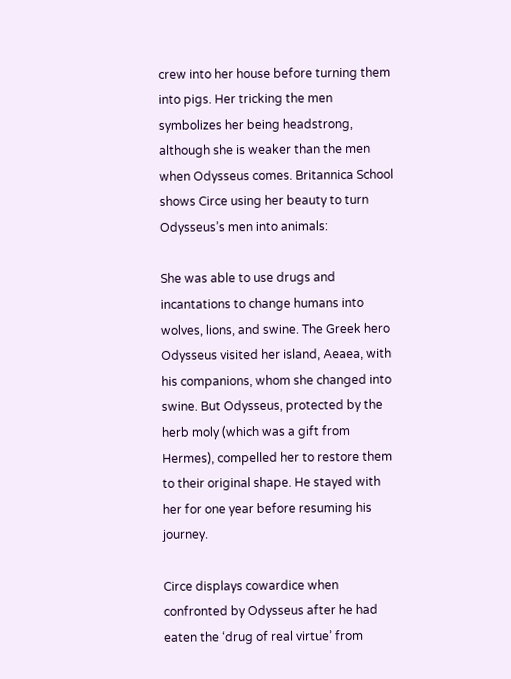crew into her house before turning them into pigs. Her tricking the men symbolizes her being headstrong, although she is weaker than the men when Odysseus comes. Britannica School shows Circe using her beauty to turn Odysseus’s men into animals:

She was able to use drugs and incantations to change humans into wolves, lions, and swine. The Greek hero Odysseus visited her island, Aeaea, with his companions, whom she changed into swine. But Odysseus, protected by the herb moly (which was a gift from Hermes), compelled her to restore them to their original shape. He stayed with her for one year before resuming his journey.

Circe displays cowardice when confronted by Odysseus after he had eaten the ‘drug of real virtue’ from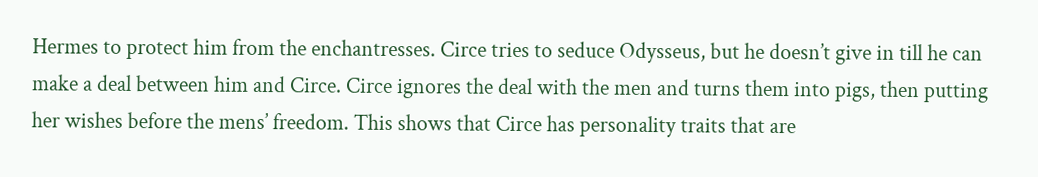Hermes to protect him from the enchantresses. Circe tries to seduce Odysseus, but he doesn’t give in till he can make a deal between him and Circe. Circe ignores the deal with the men and turns them into pigs, then putting her wishes before the mens’ freedom. This shows that Circe has personality traits that are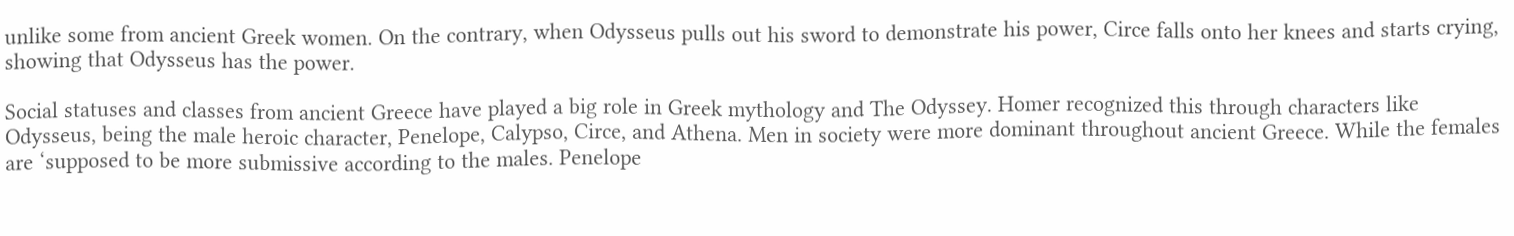unlike some from ancient Greek women. On the contrary, when Odysseus pulls out his sword to demonstrate his power, Circe falls onto her knees and starts crying, showing that Odysseus has the power.

Social statuses and classes from ancient Greece have played a big role in Greek mythology and The Odyssey. Homer recognized this through characters like Odysseus, being the male heroic character, Penelope, Calypso, Circe, and Athena. Men in society were more dominant throughout ancient Greece. While the females are ‘supposed to be more submissive according to the males. Penelope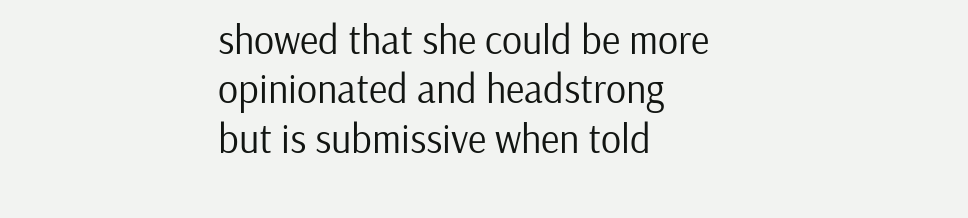showed that she could be more opinionated and headstrong but is submissive when told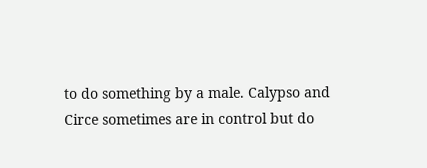to do something by a male. Calypso and Circe sometimes are in control but do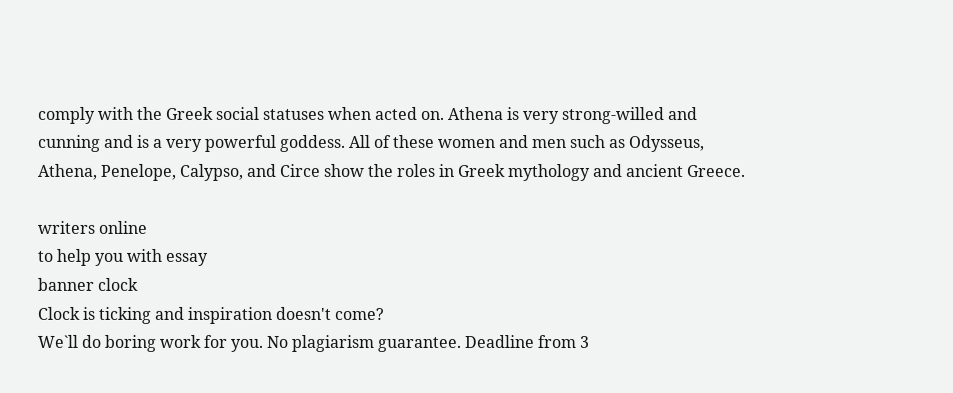comply with the Greek social statuses when acted on. Athena is very strong-willed and cunning and is a very powerful goddess. All of these women and men such as Odysseus, Athena, Penelope, Calypso, and Circe show the roles in Greek mythology and ancient Greece.

writers online
to help you with essay
banner clock
Clock is ticking and inspiration doesn't come?
We`ll do boring work for you. No plagiarism guarantee. Deadline from 3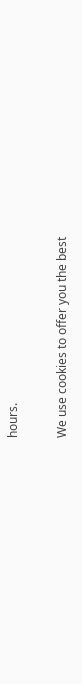hours.

We use cookies to offer you the best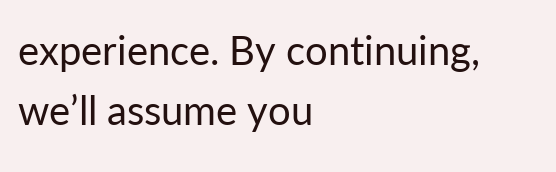experience. By continuing, we’ll assume you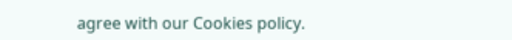agree with our Cookies policy.